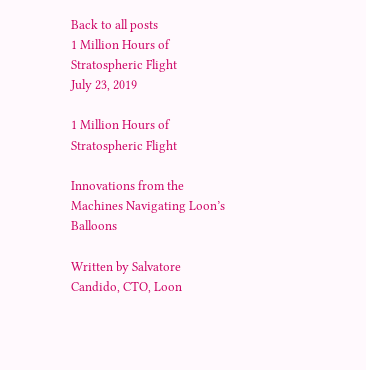Back to all posts
1 Million Hours of Stratospheric Flight
July 23, 2019

1 Million Hours of Stratospheric Flight

Innovations from the Machines Navigating Loon’s Balloons

Written by Salvatore Candido, CTO, Loon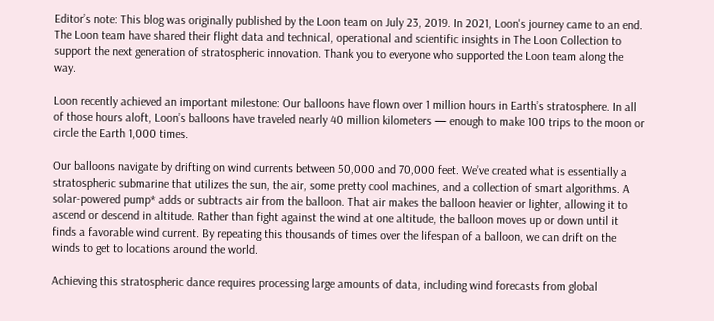Editor’s note: This blog was originally published by the Loon team on July 23, 2019. In 2021, Loon's journey came to an end. The Loon team have shared their flight data and technical, operational and scientific insights in The Loon Collection to support the next generation of stratospheric innovation. Thank you to everyone who supported the Loon team along the way.

Loon recently achieved an important milestone: Our balloons have flown over 1 million hours in Earth’s stratosphere. In all of those hours aloft, Loon’s balloons have traveled nearly 40 million kilometers — enough to make 100 trips to the moon or circle the Earth 1,000 times.

Our balloons navigate by drifting on wind currents between 50,000 and 70,000 feet. We’ve created what is essentially a stratospheric submarine that utilizes the sun, the air, some pretty cool machines, and a collection of smart algorithms. A solar-powered pump* adds or subtracts air from the balloon. That air makes the balloon heavier or lighter, allowing it to ascend or descend in altitude. Rather than fight against the wind at one altitude, the balloon moves up or down until it finds a favorable wind current. By repeating this thousands of times over the lifespan of a balloon, we can drift on the winds to get to locations around the world.

Achieving this stratospheric dance requires processing large amounts of data, including wind forecasts from global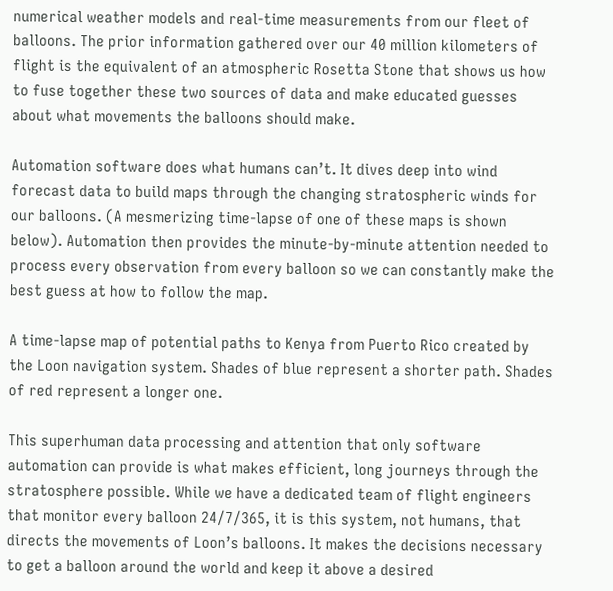numerical weather models and real-time measurements from our fleet of balloons. The prior information gathered over our 40 million kilometers of flight is the equivalent of an atmospheric Rosetta Stone that shows us how to fuse together these two sources of data and make educated guesses about what movements the balloons should make.

Automation software does what humans can’t. It dives deep into wind forecast data to build maps through the changing stratospheric winds for our balloons. (A mesmerizing time-lapse of one of these maps is shown below). Automation then provides the minute-by-minute attention needed to process every observation from every balloon so we can constantly make the best guess at how to follow the map.

A time-lapse map of potential paths to Kenya from Puerto Rico created by the Loon navigation system. Shades of blue represent a shorter path. Shades of red represent a longer one.

This superhuman data processing and attention that only software automation can provide is what makes efficient, long journeys through the stratosphere possible. While we have a dedicated team of flight engineers that monitor every balloon 24/7/365, it is this system, not humans, that directs the movements of Loon’s balloons. It makes the decisions necessary to get a balloon around the world and keep it above a desired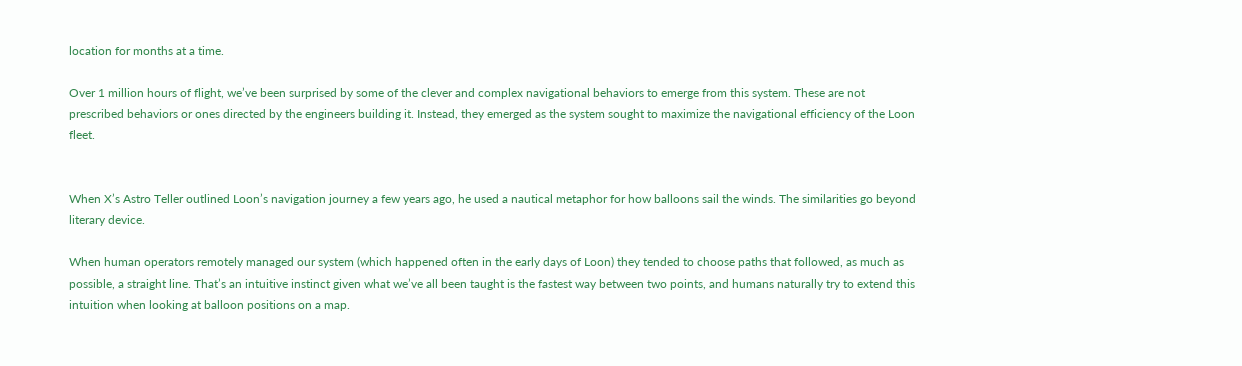location for months at a time.

Over 1 million hours of flight, we’ve been surprised by some of the clever and complex navigational behaviors to emerge from this system. These are not prescribed behaviors or ones directed by the engineers building it. Instead, they emerged as the system sought to maximize the navigational efficiency of the Loon fleet.


When X’s Astro Teller outlined Loon’s navigation journey a few years ago, he used a nautical metaphor for how balloons sail the winds. The similarities go beyond literary device.

When human operators remotely managed our system (which happened often in the early days of Loon) they tended to choose paths that followed, as much as possible, a straight line. That’s an intuitive instinct given what we’ve all been taught is the fastest way between two points, and humans naturally try to extend this intuition when looking at balloon positions on a map.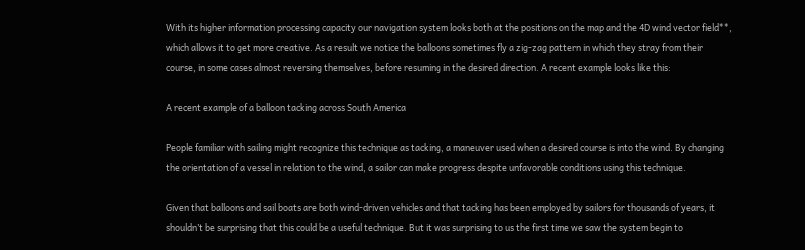With its higher information processing capacity our navigation system looks both at the positions on the map and the 4D wind vector field**, which allows it to get more creative. As a result we notice the balloons sometimes fly a zig-zag pattern in which they stray from their course, in some cases almost reversing themselves, before resuming in the desired direction. A recent example looks like this:

A recent example of a balloon tacking across South America

People familiar with sailing might recognize this technique as tacking, a maneuver used when a desired course is into the wind. By changing the orientation of a vessel in relation to the wind, a sailor can make progress despite unfavorable conditions using this technique.

Given that balloons and sail boats are both wind-driven vehicles and that tacking has been employed by sailors for thousands of years, it shouldn’t be surprising that this could be a useful technique. But it was surprising to us the first time we saw the system begin to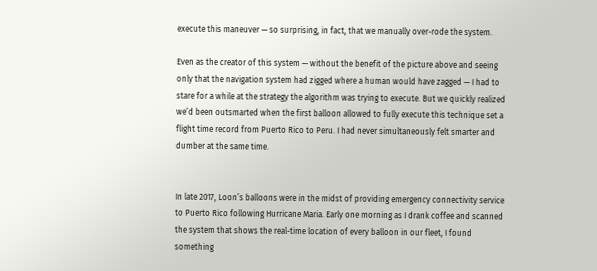execute this maneuver — so surprising, in fact, that we manually over-rode the system.

Even as the creator of this system — without the benefit of the picture above and seeing only that the navigation system had zigged where a human would have zagged — I had to stare for a while at the strategy the algorithm was trying to execute. But we quickly realized we’d been outsmarted when the first balloon allowed to fully execute this technique set a flight time record from Puerto Rico to Peru. I had never simultaneously felt smarter and dumber at the same time.


In late 2017, Loon’s balloons were in the midst of providing emergency connectivity service to Puerto Rico following Hurricane Maria. Early one morning as I drank coffee and scanned the system that shows the real-time location of every balloon in our fleet, I found something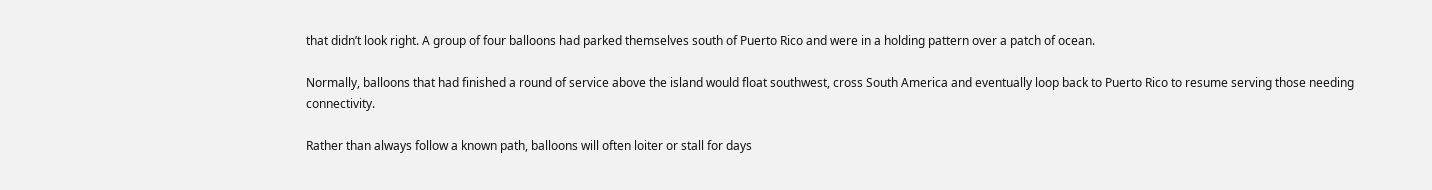that didn’t look right. A group of four balloons had parked themselves south of Puerto Rico and were in a holding pattern over a patch of ocean.

Normally, balloons that had finished a round of service above the island would float southwest, cross South America and eventually loop back to Puerto Rico to resume serving those needing connectivity.

Rather than always follow a known path, balloons will often loiter or stall for days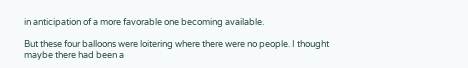in anticipation of a more favorable one becoming available.

But these four balloons were loitering where there were no people. I thought maybe there had been a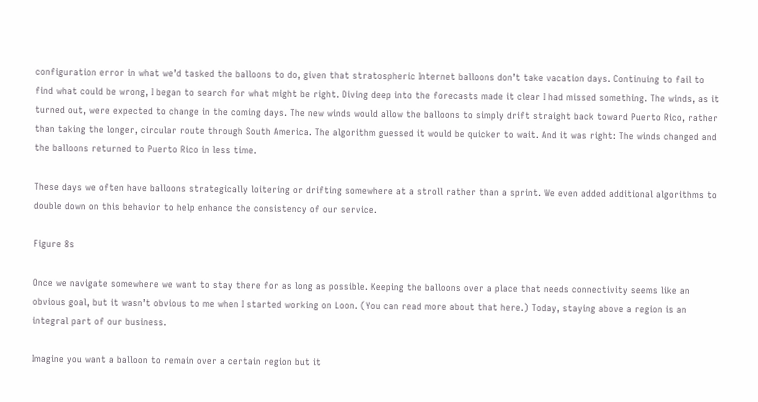configuration error in what we’d tasked the balloons to do, given that stratospheric Internet balloons don’t take vacation days. Continuing to fail to find what could be wrong, I began to search for what might be right. Diving deep into the forecasts made it clear I had missed something. The winds, as it turned out, were expected to change in the coming days. The new winds would allow the balloons to simply drift straight back toward Puerto Rico, rather than taking the longer, circular route through South America. The algorithm guessed it would be quicker to wait. And it was right: The winds changed and the balloons returned to Puerto Rico in less time.

These days we often have balloons strategically loitering or drifting somewhere at a stroll rather than a sprint. We even added additional algorithms to double down on this behavior to help enhance the consistency of our service.

Figure 8s

Once we navigate somewhere we want to stay there for as long as possible. Keeping the balloons over a place that needs connectivity seems like an obvious goal, but it wasn’t obvious to me when I started working on Loon. (You can read more about that here.) Today, staying above a region is an integral part of our business.

Imagine you want a balloon to remain over a certain region but it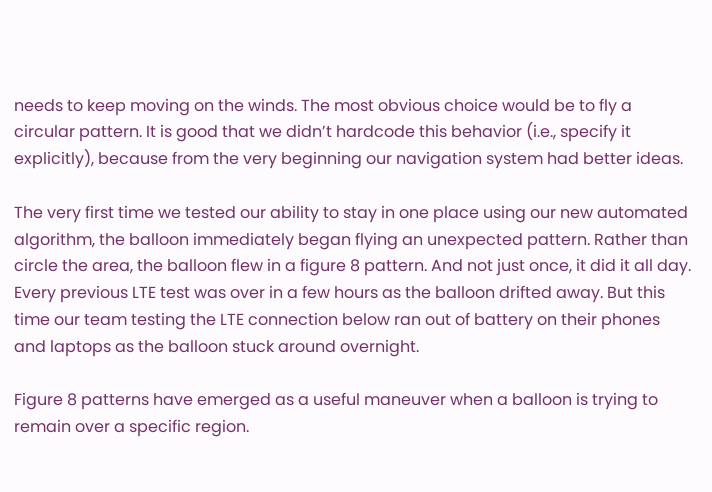needs to keep moving on the winds. The most obvious choice would be to fly a circular pattern. It is good that we didn’t hardcode this behavior (i.e., specify it explicitly), because from the very beginning our navigation system had better ideas.

The very first time we tested our ability to stay in one place using our new automated algorithm, the balloon immediately began flying an unexpected pattern. Rather than circle the area, the balloon flew in a figure 8 pattern. And not just once, it did it all day. Every previous LTE test was over in a few hours as the balloon drifted away. But this time our team testing the LTE connection below ran out of battery on their phones and laptops as the balloon stuck around overnight.

Figure 8 patterns have emerged as a useful maneuver when a balloon is trying to remain over a specific region.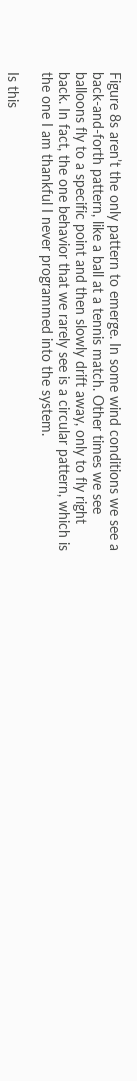Figure 8s aren’t the only pattern to emerge. In some wind conditions we see a back-and-forth pattern, like a ball at a tennis match. Other times we see balloons fly to a specific point and then slowly drift away, only to fly right back. In fact, the one behavior that we rarely see is a circular pattern, which is the one I am thankful I never programmed into the system.

Is this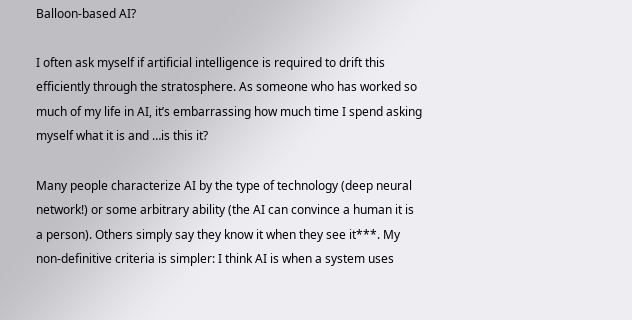Balloon-based AI?

I often ask myself if artificial intelligence is required to drift this efficiently through the stratosphere. As someone who has worked so much of my life in AI, it’s embarrassing how much time I spend asking myself what it is and …is this it?

Many people characterize AI by the type of technology (deep neural network!) or some arbitrary ability (the AI can convince a human it is a person). Others simply say they know it when they see it***. My non-definitive criteria is simpler: I think AI is when a system uses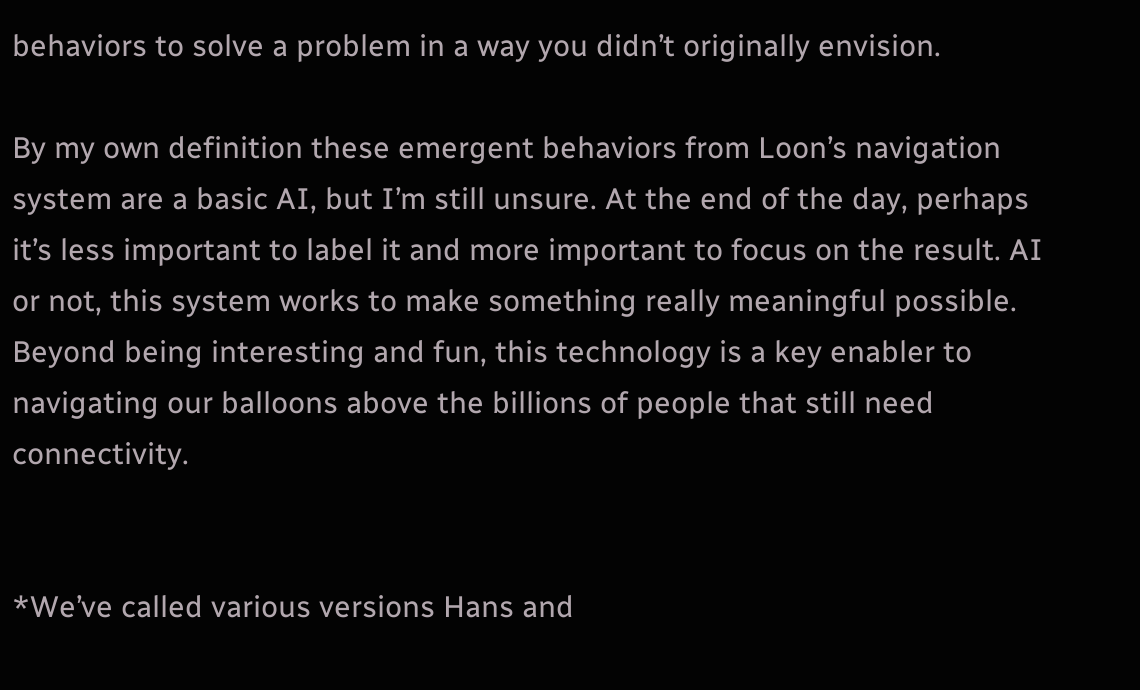behaviors to solve a problem in a way you didn’t originally envision.

By my own definition these emergent behaviors from Loon’s navigation system are a basic AI, but I’m still unsure. At the end of the day, perhaps it’s less important to label it and more important to focus on the result. AI or not, this system works to make something really meaningful possible. Beyond being interesting and fun, this technology is a key enabler to navigating our balloons above the billions of people that still need connectivity.


*We’ve called various versions Hans and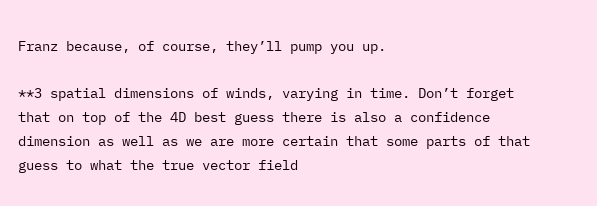Franz because, of course, they’ll pump you up.

**3 spatial dimensions of winds, varying in time. Don’t forget that on top of the 4D best guess there is also a confidence dimension as well as we are more certain that some parts of that guess to what the true vector field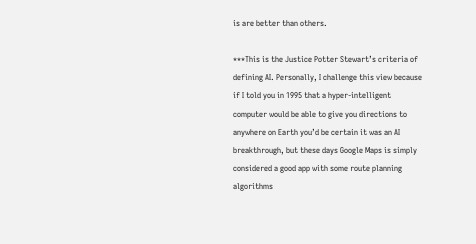is are better than others.

***This is the Justice Potter Stewart’s criteria of defining AI. Personally, I challenge this view because if I told you in 1995 that a hyper-intelligent computer would be able to give you directions to anywhere on Earth you’d be certain it was an AI breakthrough, but these days Google Maps is simply considered a good app with some route planning algorithms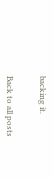backing it.


Back to all posts